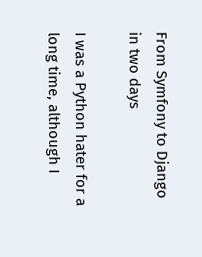From Symfony to Django in two days

I was a Python hater for a long time, although I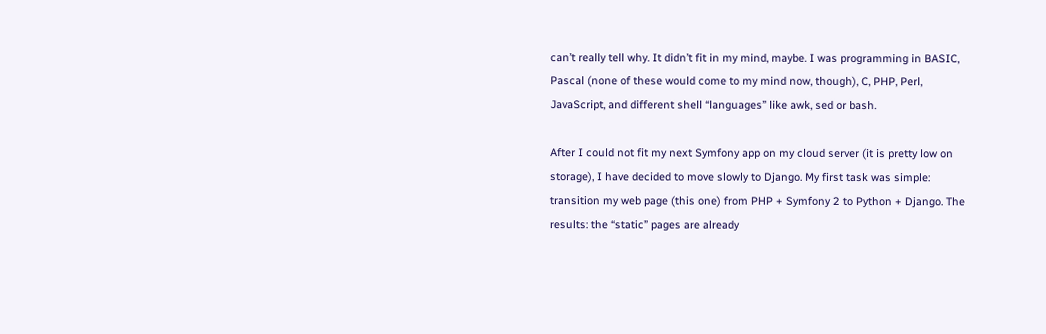can’t really tell why. It didn’t fit in my mind, maybe. I was programming in BASIC, Pascal (none of these would come to my mind now, though), C, PHP, Perl, JavaScript, and different shell “languages” like awk, sed or bash.

After I could not fit my next Symfony app on my cloud server (it is pretty low on storage), I have decided to move slowly to Django. My first task was simple: transition my web page (this one) from PHP + Symfony 2 to Python + Django. The results: the “static” pages are already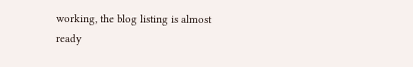working, the blog listing is almost ready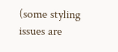(some styling issues are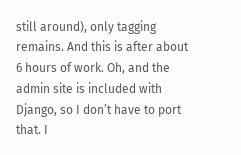still around), only tagging remains. And this is after about 6 hours of work. Oh, and the admin site is included with Django, so I don’t have to port that. I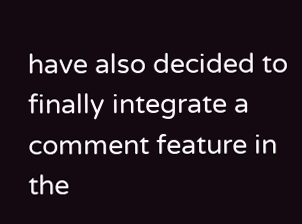have also decided to finally integrate a comment feature in the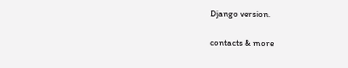Django version.

contacts & more